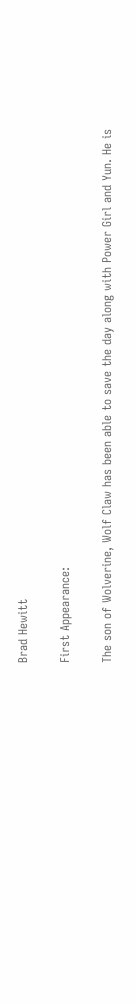Brad Hewitt

First Appearance:

The son of Wolverine, Wolf Claw has been able to save the day along with Power Girl and Yun. He is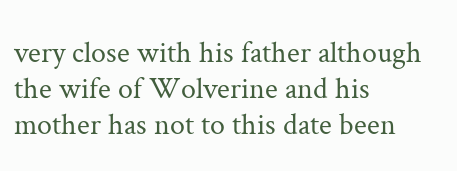very close with his father although the wife of Wolverine and his mother has not to this date been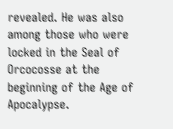revealed. He was also among those who were locked in the Seal of Orcocosse at the beginning of the Age of Apocalypse.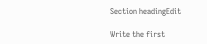Section headingEdit

Write the first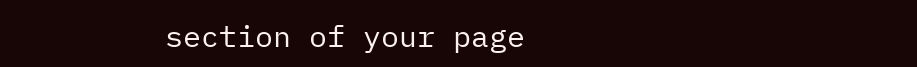section of your page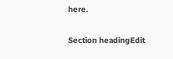here.

Section headingEdit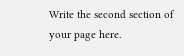Write the second section of your page here.